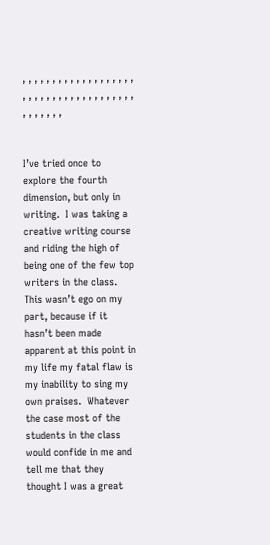, , , , , , , , , , , , , , , , , , , , , , , , , , , , , , , , , , , , , , , , , , , , ,


I’ve tried once to explore the fourth dimension, but only in writing.  I was taking a creative writing course and riding the high of being one of the few top writers in the class.  This wasn’t ego on my part, because if it hasn’t been made apparent at this point in my life my fatal flaw is my inability to sing my own praises.  Whatever the case most of the students in the class would confide in me and tell me that they thought I was a great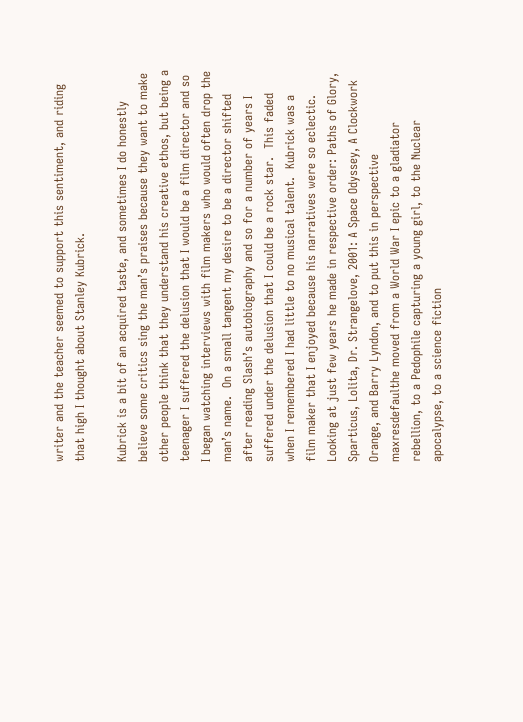writer and the teacher seemed to support this sentiment, and riding that high I thought about Stanley Kubrick.

Kubrick is a bit of an acquired taste, and sometimes I do honestly believe some critics sing the man’s praises because they want to make other people think that they understand his creative ethos, but being a teenager I suffered the delusion that I would be a film director and so I began watching interviews with film makers who would often drop the man’s name.  On a small tangent my desire to be a director shifted after reading Slash’s autobiography and so for a number of years I suffered under the delusion that I could be a rock star.  This faded when I remembered I had little to no musical talent.  Kubrick was a film maker that I enjoyed because his narratives were so eclectic.  Looking at just few years he made in respective order: Paths of Glory, Sparticus, Lolita, Dr. Strangelove, 2001: A Space Odyssey, A Clockwork Orange, and Barry Lyndon, and to put this in perspective maxresdefaulthe moved from a World War I epic to a gladiator rebellion, to a Pedophile capturing a young girl, to the Nuclear apocalypse, to a science fiction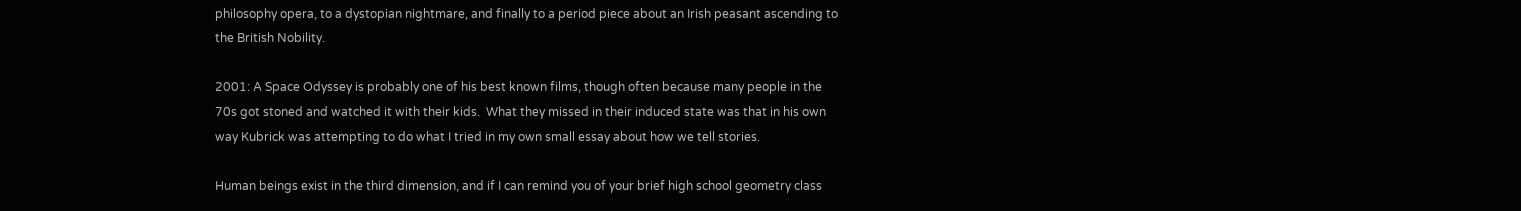philosophy opera, to a dystopian nightmare, and finally to a period piece about an Irish peasant ascending to the British Nobility.

2001: A Space Odyssey is probably one of his best known films, though often because many people in the 70s got stoned and watched it with their kids.  What they missed in their induced state was that in his own way Kubrick was attempting to do what I tried in my own small essay about how we tell stories.

Human beings exist in the third dimension, and if I can remind you of your brief high school geometry class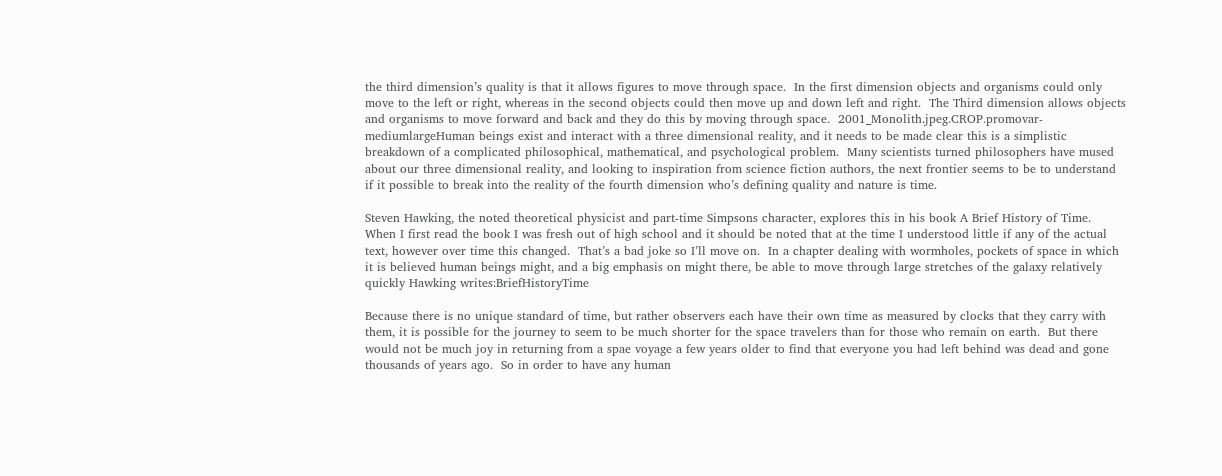the third dimension’s quality is that it allows figures to move through space.  In the first dimension objects and organisms could only move to the left or right, whereas in the second objects could then move up and down left and right.  The Third dimension allows objects and organisms to move forward and back and they do this by moving through space.  2001_Monolith.jpeg.CROP.promovar-mediumlargeHuman beings exist and interact with a three dimensional reality, and it needs to be made clear this is a simplistic breakdown of a complicated philosophical, mathematical, and psychological problem.  Many scientists turned philosophers have mused about our three dimensional reality, and looking to inspiration from science fiction authors, the next frontier seems to be to understand if it possible to break into the reality of the fourth dimension who’s defining quality and nature is time.

Steven Hawking, the noted theoretical physicist and part-time Simpsons character, explores this in his book A Brief History of Time.  When I first read the book I was fresh out of high school and it should be noted that at the time I understood little if any of the actual text, however over time this changed.  That’s a bad joke so I’ll move on.  In a chapter dealing with wormholes, pockets of space in which it is believed human beings might, and a big emphasis on might there, be able to move through large stretches of the galaxy relatively quickly Hawking writes:BriefHistoryTime

Because there is no unique standard of time, but rather observers each have their own time as measured by clocks that they carry with them, it is possible for the journey to seem to be much shorter for the space travelers than for those who remain on earth.  But there would not be much joy in returning from a spae voyage a few years older to find that everyone you had left behind was dead and gone thousands of years ago.  So in order to have any human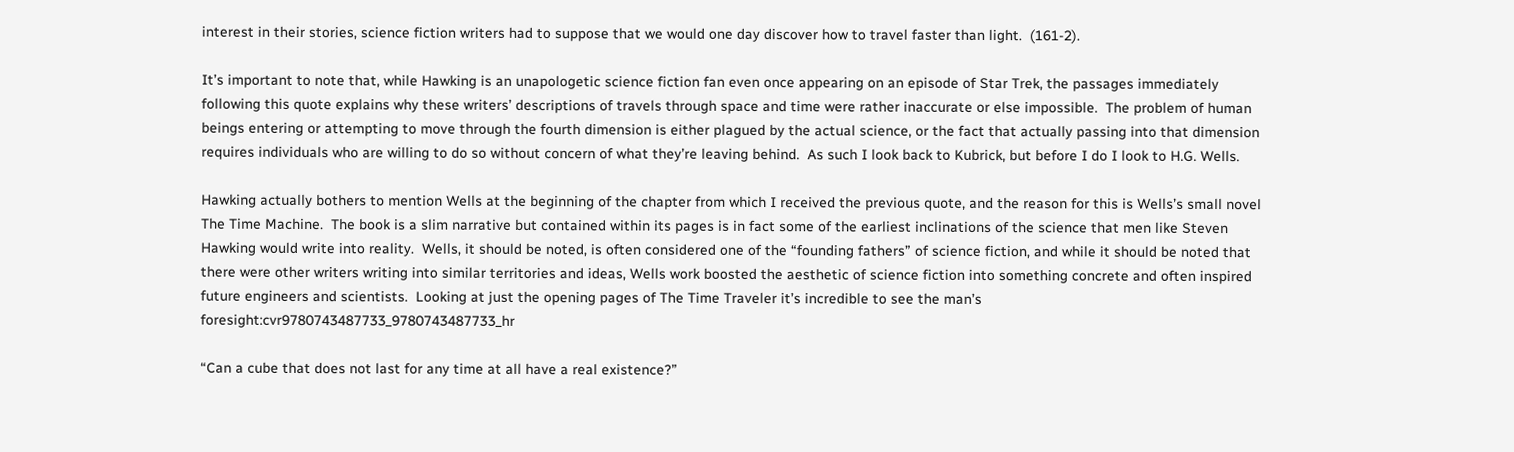interest in their stories, science fiction writers had to suppose that we would one day discover how to travel faster than light.  (161-2).

It’s important to note that, while Hawking is an unapologetic science fiction fan even once appearing on an episode of Star Trek, the passages immediately following this quote explains why these writers’ descriptions of travels through space and time were rather inaccurate or else impossible.  The problem of human beings entering or attempting to move through the fourth dimension is either plagued by the actual science, or the fact that actually passing into that dimension requires individuals who are willing to do so without concern of what they’re leaving behind.  As such I look back to Kubrick, but before I do I look to H.G. Wells.

Hawking actually bothers to mention Wells at the beginning of the chapter from which I received the previous quote, and the reason for this is Wells’s small novel The Time Machine.  The book is a slim narrative but contained within its pages is in fact some of the earliest inclinations of the science that men like Steven Hawking would write into reality.  Wells, it should be noted, is often considered one of the “founding fathers” of science fiction, and while it should be noted that there were other writers writing into similar territories and ideas, Wells work boosted the aesthetic of science fiction into something concrete and often inspired future engineers and scientists.  Looking at just the opening pages of The Time Traveler it’s incredible to see the man’s foresight:cvr9780743487733_9780743487733_hr

“Can a cube that does not last for any time at all have a real existence?”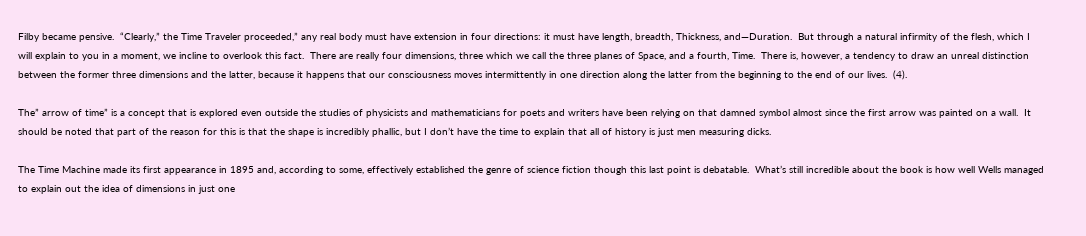Filby became pensive.  “Clearly,” the Time Traveler proceeded,” any real body must have extension in four directions: it must have length, breadth, Thickness, and—Duration.  But through a natural infirmity of the flesh, which I will explain to you in a moment, we incline to overlook this fact.  There are really four dimensions, three which we call the three planes of Space, and a fourth, Time.  There is, however, a tendency to draw an unreal distinction between the former three dimensions and the latter, because it happens that our consciousness moves intermittently in one direction along the latter from the beginning to the end of our lives.  (4).

The” arrow of time” is a concept that is explored even outside the studies of physicists and mathematicians for poets and writers have been relying on that damned symbol almost since the first arrow was painted on a wall.  It should be noted that part of the reason for this is that the shape is incredibly phallic, but I don’t have the time to explain that all of history is just men measuring dicks.

The Time Machine made its first appearance in 1895 and, according to some, effectively established the genre of science fiction though this last point is debatable.  What’s still incredible about the book is how well Wells managed to explain out the idea of dimensions in just one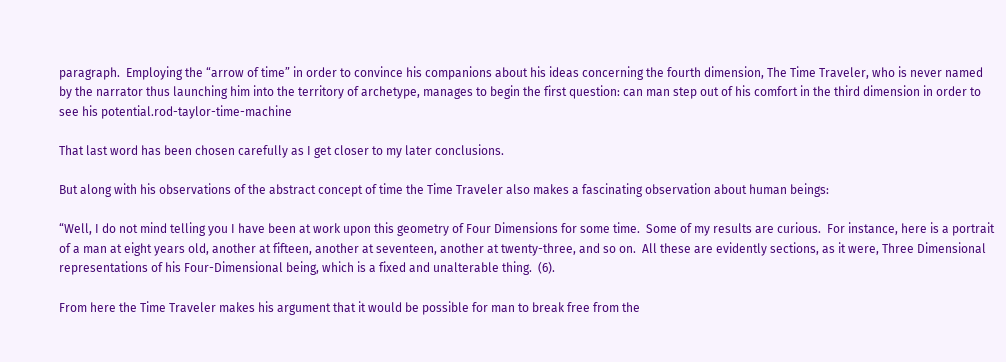paragraph.  Employing the “arrow of time” in order to convince his companions about his ideas concerning the fourth dimension, The Time Traveler, who is never named by the narrator thus launching him into the territory of archetype, manages to begin the first question: can man step out of his comfort in the third dimension in order to see his potential.rod-taylor-time-machine

That last word has been chosen carefully as I get closer to my later conclusions.

But along with his observations of the abstract concept of time the Time Traveler also makes a fascinating observation about human beings:

“Well, I do not mind telling you I have been at work upon this geometry of Four Dimensions for some time.  Some of my results are curious.  For instance, here is a portrait of a man at eight years old, another at fifteen, another at seventeen, another at twenty-three, and so on.  All these are evidently sections, as it were, Three Dimensional representations of his Four-Dimensional being, which is a fixed and unalterable thing.  (6).

From here the Time Traveler makes his argument that it would be possible for man to break free from the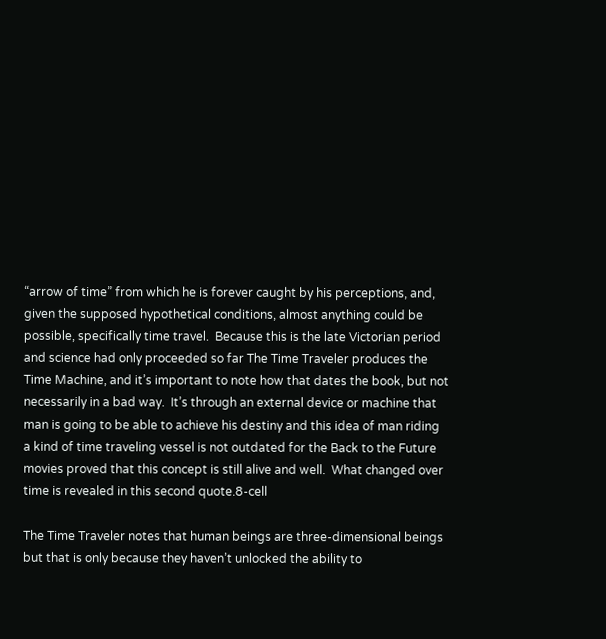“arrow of time” from which he is forever caught by his perceptions, and, given the supposed hypothetical conditions, almost anything could be possible, specifically time travel.  Because this is the late Victorian period and science had only proceeded so far The Time Traveler produces the Time Machine, and it’s important to note how that dates the book, but not necessarily in a bad way.  It’s through an external device or machine that man is going to be able to achieve his destiny and this idea of man riding a kind of time traveling vessel is not outdated for the Back to the Future movies proved that this concept is still alive and well.  What changed over time is revealed in this second quote.8-cell

The Time Traveler notes that human beings are three-dimensional beings but that is only because they haven’t unlocked the ability to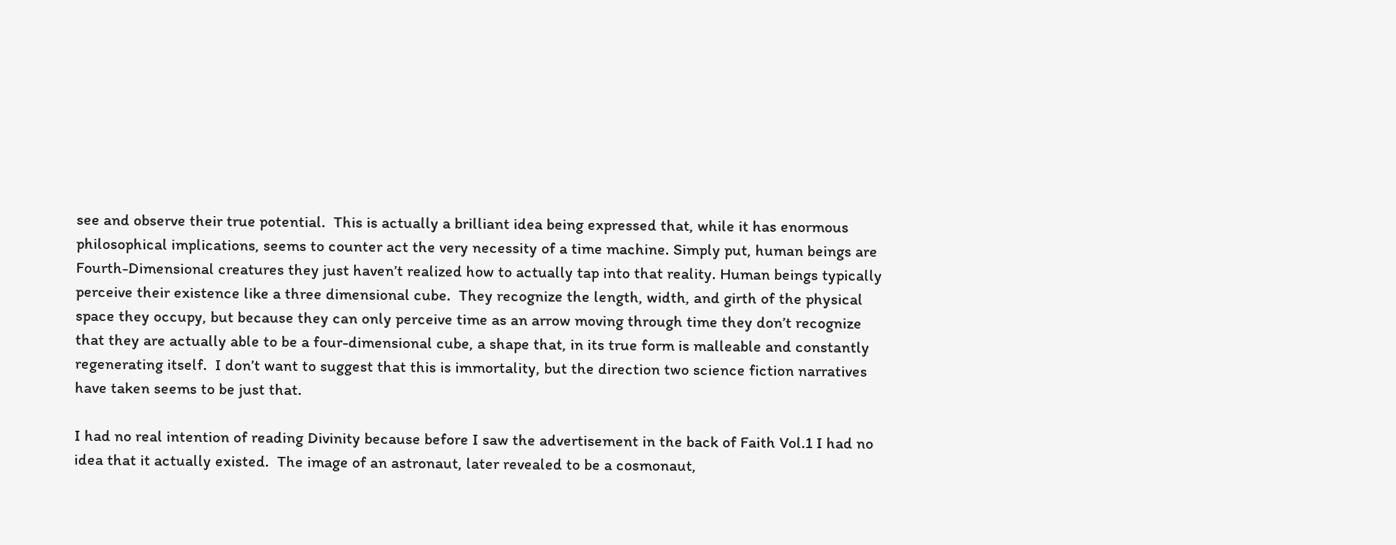see and observe their true potential.  This is actually a brilliant idea being expressed that, while it has enormous philosophical implications, seems to counter act the very necessity of a time machine. Simply put, human beings are Fourth-Dimensional creatures they just haven’t realized how to actually tap into that reality. Human beings typically perceive their existence like a three dimensional cube.  They recognize the length, width, and girth of the physical space they occupy, but because they can only perceive time as an arrow moving through time they don’t recognize that they are actually able to be a four-dimensional cube, a shape that, in its true form is malleable and constantly regenerating itself.  I don’t want to suggest that this is immortality, but the direction two science fiction narratives have taken seems to be just that.

I had no real intention of reading Divinity because before I saw the advertisement in the back of Faith Vol.1 I had no idea that it actually existed.  The image of an astronaut, later revealed to be a cosmonaut,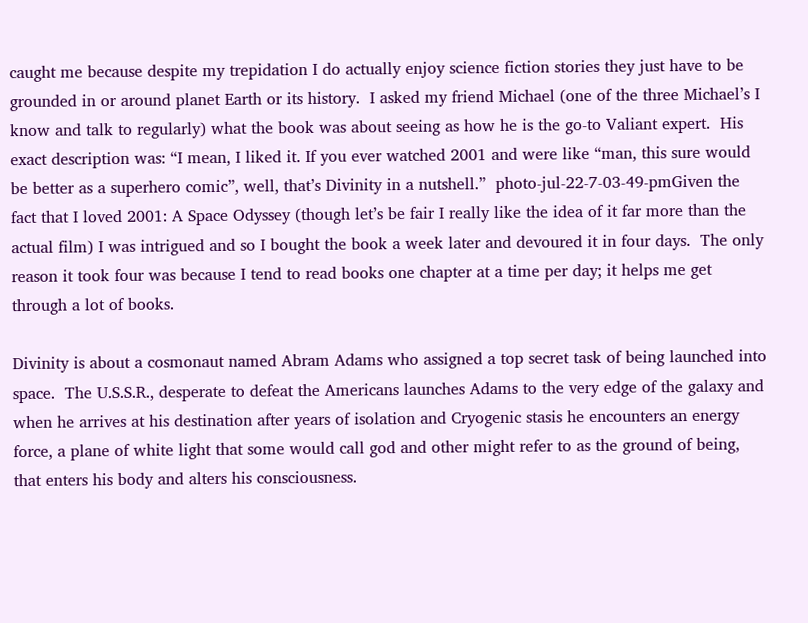caught me because despite my trepidation I do actually enjoy science fiction stories they just have to be grounded in or around planet Earth or its history.  I asked my friend Michael (one of the three Michael’s I know and talk to regularly) what the book was about seeing as how he is the go-to Valiant expert.  His exact description was: “I mean, I liked it. If you ever watched 2001 and were like “man, this sure would be better as a superhero comic”, well, that’s Divinity in a nutshell.”  photo-jul-22-7-03-49-pmGiven the fact that I loved 2001: A Space Odyssey (though let’s be fair I really like the idea of it far more than the actual film) I was intrigued and so I bought the book a week later and devoured it in four days.  The only reason it took four was because I tend to read books one chapter at a time per day; it helps me get through a lot of books.

Divinity is about a cosmonaut named Abram Adams who assigned a top secret task of being launched into space.  The U.S.S.R., desperate to defeat the Americans launches Adams to the very edge of the galaxy and when he arrives at his destination after years of isolation and Cryogenic stasis he encounters an energy force, a plane of white light that some would call god and other might refer to as the ground of being, that enters his body and alters his consciousness.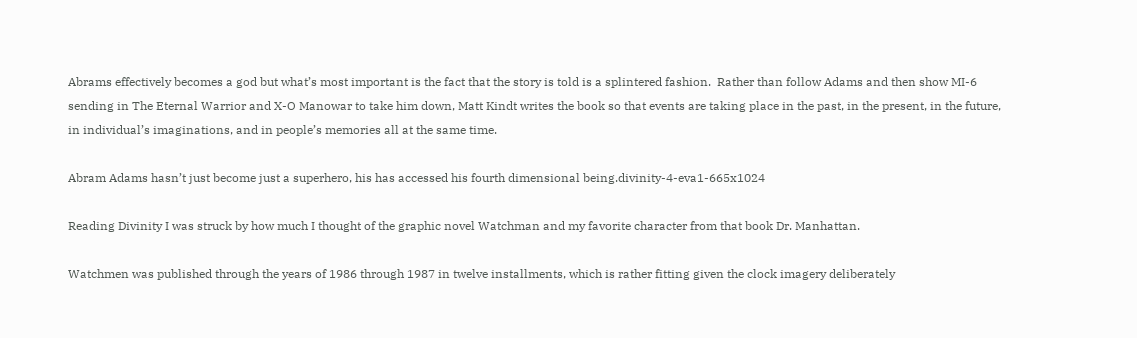Abrams effectively becomes a god but what’s most important is the fact that the story is told is a splintered fashion.  Rather than follow Adams and then show MI-6 sending in The Eternal Warrior and X-O Manowar to take him down, Matt Kindt writes the book so that events are taking place in the past, in the present, in the future, in individual’s imaginations, and in people’s memories all at the same time.

Abram Adams hasn’t just become just a superhero, his has accessed his fourth dimensional being.divinity-4-eva1-665x1024

Reading Divinity I was struck by how much I thought of the graphic novel Watchman and my favorite character from that book Dr. Manhattan.

Watchmen was published through the years of 1986 through 1987 in twelve installments, which is rather fitting given the clock imagery deliberately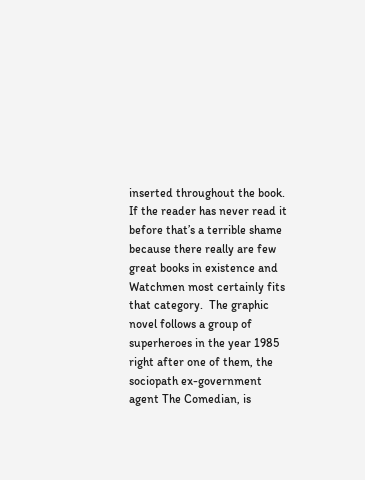inserted throughout the book.  If the reader has never read it before that’s a terrible shame because there really are few great books in existence and Watchmen most certainly fits that category.  The graphic novel follows a group of superheroes in the year 1985 right after one of them, the sociopath ex-government agent The Comedian, is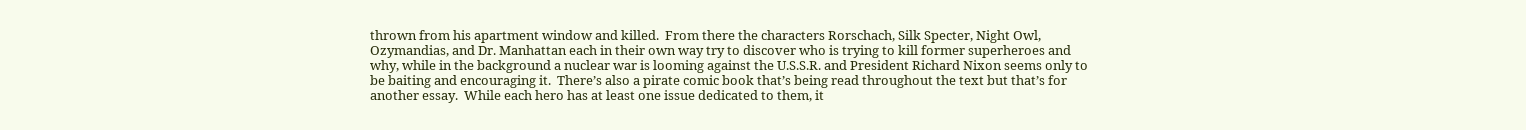thrown from his apartment window and killed.  From there the characters Rorschach, Silk Specter, Night Owl, Ozymandias, and Dr. Manhattan each in their own way try to discover who is trying to kill former superheroes and why, while in the background a nuclear war is looming against the U.S.S.R. and President Richard Nixon seems only to be baiting and encouraging it.  There’s also a pirate comic book that’s being read throughout the text but that’s for another essay.  While each hero has at least one issue dedicated to them, it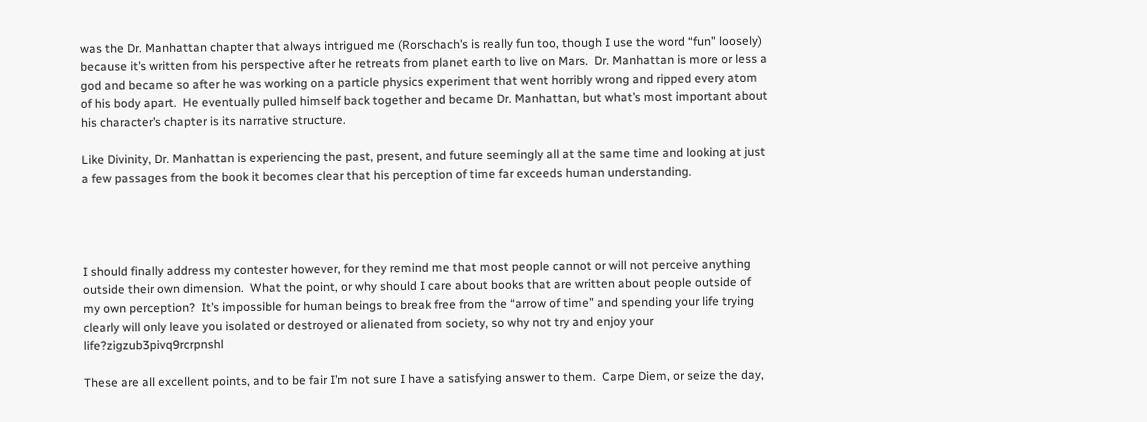was the Dr. Manhattan chapter that always intrigued me (Rorschach’s is really fun too, though I use the word “fun” loosely) because it’s written from his perspective after he retreats from planet earth to live on Mars.  Dr. Manhattan is more or less a god and became so after he was working on a particle physics experiment that went horribly wrong and ripped every atom of his body apart.  He eventually pulled himself back together and became Dr. Manhattan, but what’s most important about his character’s chapter is its narrative structure.

Like Divinity, Dr. Manhattan is experiencing the past, present, and future seemingly all at the same time and looking at just a few passages from the book it becomes clear that his perception of time far exceeds human understanding.




I should finally address my contester however, for they remind me that most people cannot or will not perceive anything outside their own dimension.  What the point, or why should I care about books that are written about people outside of my own perception?  It’s impossible for human beings to break free from the “arrow of time” and spending your life trying clearly will only leave you isolated or destroyed or alienated from society, so why not try and enjoy your life?zigzub3pivq9rcrpnshl

These are all excellent points, and to be fair I’m not sure I have a satisfying answer to them.  Carpe Diem, or seize the day,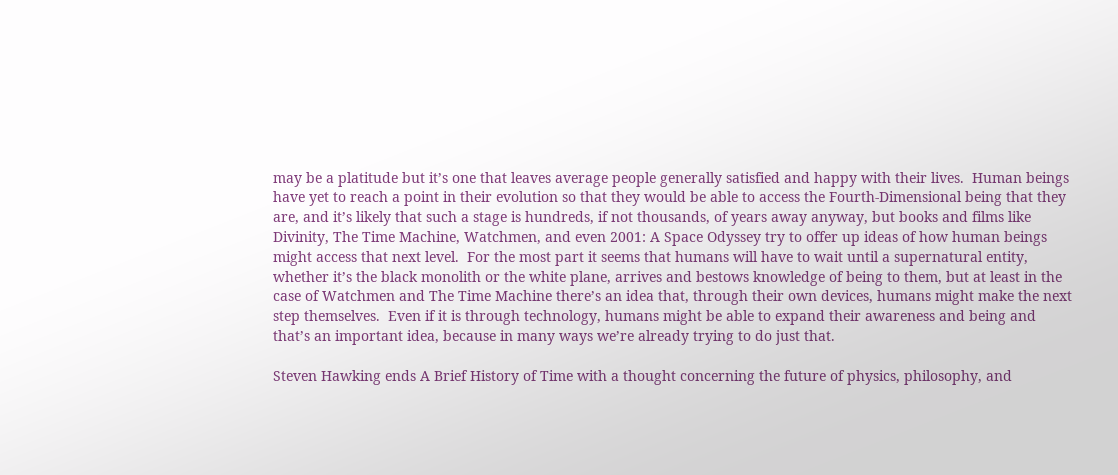may be a platitude but it’s one that leaves average people generally satisfied and happy with their lives.  Human beings have yet to reach a point in their evolution so that they would be able to access the Fourth-Dimensional being that they are, and it’s likely that such a stage is hundreds, if not thousands, of years away anyway, but books and films like Divinity, The Time Machine, Watchmen, and even 2001: A Space Odyssey try to offer up ideas of how human beings might access that next level.  For the most part it seems that humans will have to wait until a supernatural entity, whether it’s the black monolith or the white plane, arrives and bestows knowledge of being to them, but at least in the case of Watchmen and The Time Machine there’s an idea that, through their own devices, humans might make the next step themselves.  Even if it is through technology, humans might be able to expand their awareness and being and that’s an important idea, because in many ways we’re already trying to do just that.

Steven Hawking ends A Brief History of Time with a thought concerning the future of physics, philosophy, and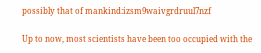possibly that of mankind:izsm9waivgrdruul7nzf

Up to now, most scientists have been too occupied with the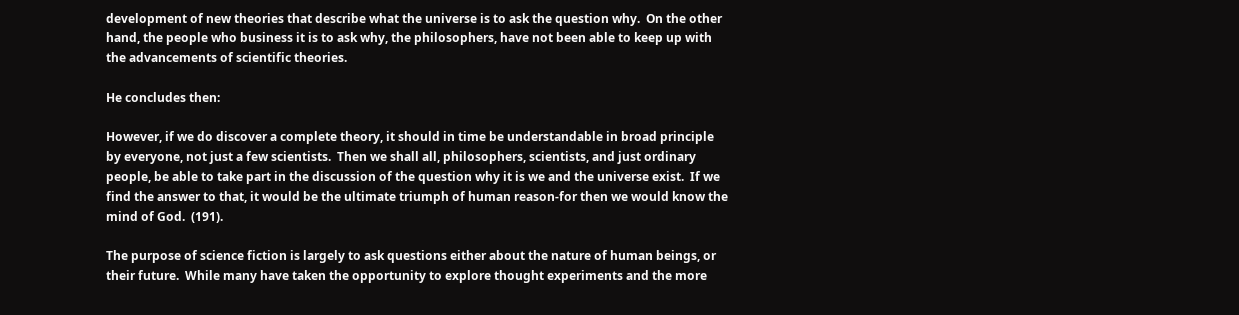development of new theories that describe what the universe is to ask the question why.  On the other hand, the people who business it is to ask why, the philosophers, have not been able to keep up with the advancements of scientific theories.

He concludes then:

However, if we do discover a complete theory, it should in time be understandable in broad principle by everyone, not just a few scientists.  Then we shall all, philosophers, scientists, and just ordinary people, be able to take part in the discussion of the question why it is we and the universe exist.  If we find the answer to that, it would be the ultimate triumph of human reason-for then we would know the mind of God.  (191).

The purpose of science fiction is largely to ask questions either about the nature of human beings, or their future.  While many have taken the opportunity to explore thought experiments and the more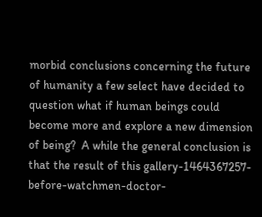morbid conclusions concerning the future of humanity a few select have decided to question what if human beings could become more and explore a new dimension of being?  A while the general conclusion is that the result of this gallery-1464367257-before-watchmen-doctor-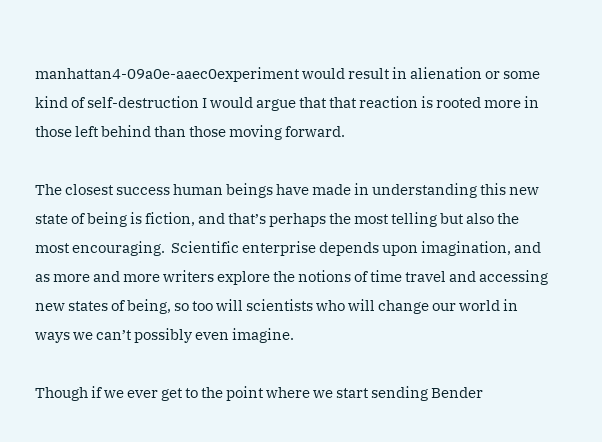manhattan4-09a0e-aaec0experiment would result in alienation or some kind of self-destruction I would argue that that reaction is rooted more in those left behind than those moving forward.

The closest success human beings have made in understanding this new state of being is fiction, and that’s perhaps the most telling but also the most encouraging.  Scientific enterprise depends upon imagination, and as more and more writers explore the notions of time travel and accessing new states of being, so too will scientists who will change our world in ways we can’t possibly even imagine.

Though if we ever get to the point where we start sending Bender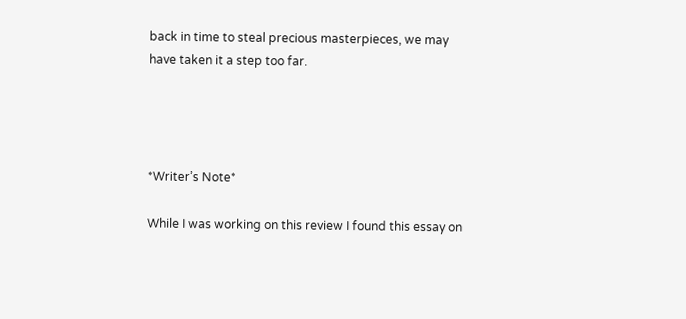back in time to steal precious masterpieces, we may have taken it a step too far.




*Writer’s Note*

While I was working on this review I found this essay on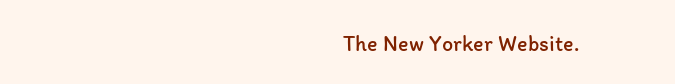The New Yorker Website.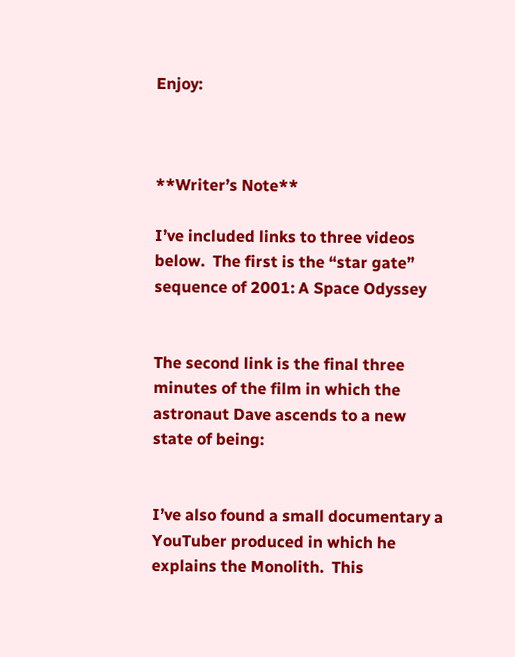Enjoy:



**Writer’s Note**

I’ve included links to three videos below.  The first is the “star gate” sequence of 2001: A Space Odyssey


The second link is the final three minutes of the film in which the astronaut Dave ascends to a new state of being:


I’ve also found a small documentary a YouTuber produced in which he explains the Monolith.  This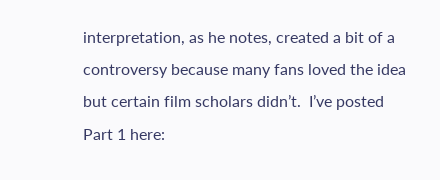interpretation, as he notes, created a bit of a controversy because many fans loved the idea but certain film scholars didn’t.  I’ve posted Part 1 here: